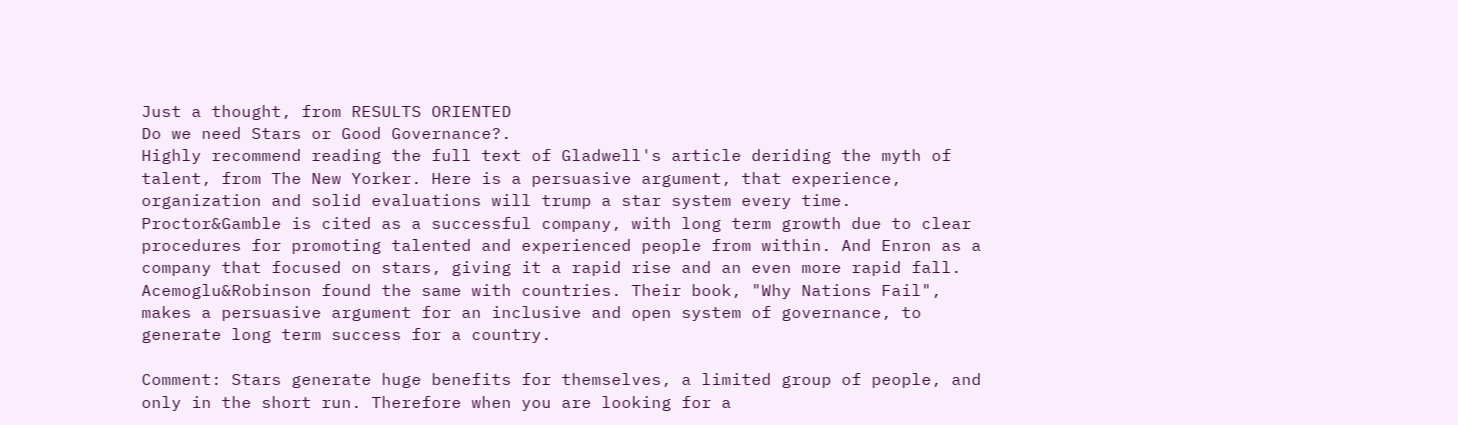Just a thought, from RESULTS ORIENTED
Do we need Stars or Good Governance?.
Highly recommend reading the full text of Gladwell's article deriding the myth of talent, from The New Yorker. Here is a persuasive argument, that experience, organization and solid evaluations will trump a star system every time. Proctor&Gamble is cited as a successful company, with long term growth due to clear procedures for promoting talented and experienced people from within. And Enron as a company that focused on stars, giving it a rapid rise and an even more rapid fall.
Acemoglu&Robinson found the same with countries. Their book, "Why Nations Fail", makes a persuasive argument for an inclusive and open system of governance, to generate long term success for a country.

Comment: Stars generate huge benefits for themselves, a limited group of people, and only in the short run. Therefore when you are looking for a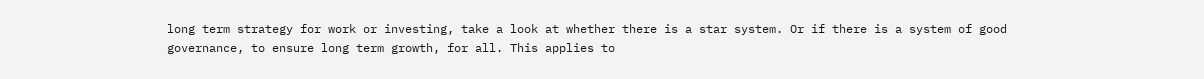long term strategy for work or investing, take a look at whether there is a star system. Or if there is a system of good governance, to ensure long term growth, for all. This applies to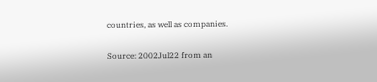countries, as well as companies.

Source: 2002Jul22 from an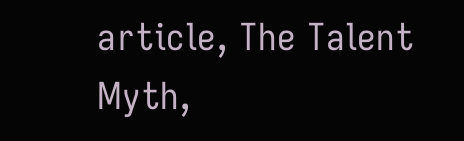article, The Talent Myth,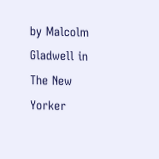by Malcolm Gladwell in The New Yorker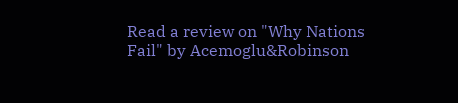Read a review on "Why Nations Fail" by Acemoglu&Robinson